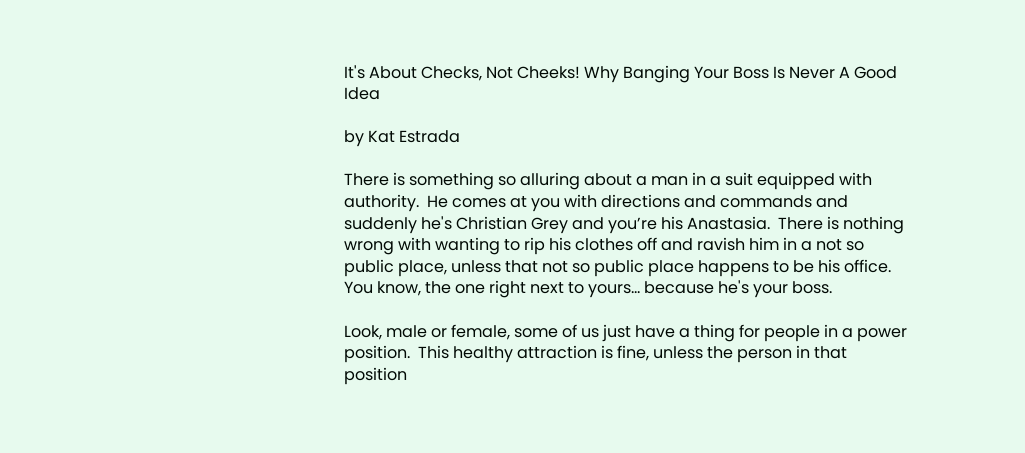It's About Checks, Not Cheeks! Why Banging Your Boss Is Never A Good Idea

by Kat Estrada

There is something so alluring about a man in a suit equipped with authority.  He comes at you with directions and commands and suddenly he's Christian Grey and you’re his Anastasia.  There is nothing wrong with wanting to rip his clothes off and ravish him in a not so public place, unless that not so public place happens to be his office.  You know, the one right next to yours... because he's your boss.

Look, male or female, some of us just have a thing for people in a power position.  This healthy attraction is fine, unless the person in that position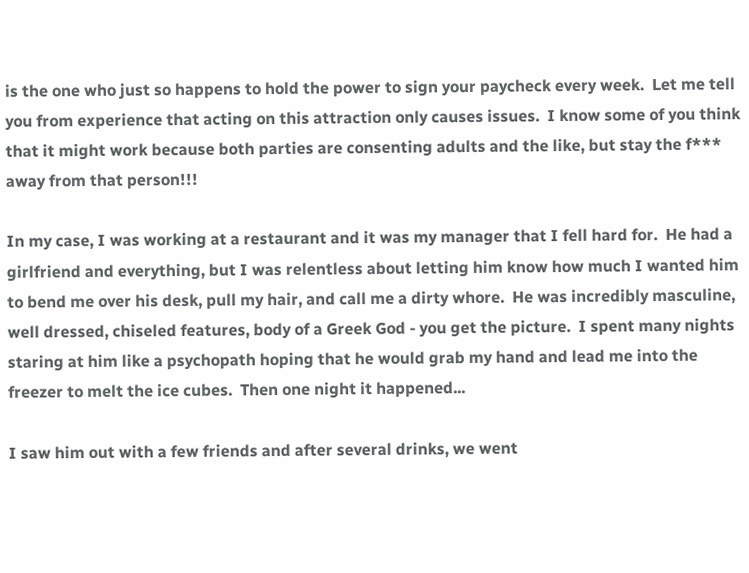is the one who just so happens to hold the power to sign your paycheck every week.  Let me tell you from experience that acting on this attraction only causes issues.  I know some of you think that it might work because both parties are consenting adults and the like, but stay the f*** away from that person!!!

In my case, I was working at a restaurant and it was my manager that I fell hard for.  He had a girlfriend and everything, but I was relentless about letting him know how much I wanted him to bend me over his desk, pull my hair, and call me a dirty whore.  He was incredibly masculine, well dressed, chiseled features, body of a Greek God - you get the picture.  I spent many nights staring at him like a psychopath hoping that he would grab my hand and lead me into the freezer to melt the ice cubes.  Then one night it happened...

I saw him out with a few friends and after several drinks, we went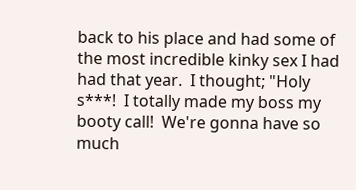back to his place and had some of the most incredible kinky sex I had had that year.  I thought; "Holy s***!  I totally made my boss my booty call!  We're gonna have so much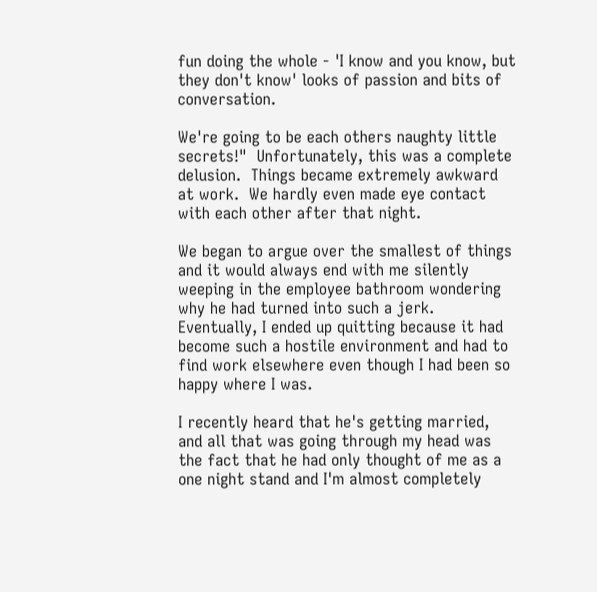fun doing the whole - 'I know and you know, but they don't know' looks of passion and bits of conversation.

We're going to be each others naughty little secrets!"  Unfortunately, this was a complete delusion.  Things became extremely awkward at work.  We hardly even made eye contact with each other after that night.

We began to argue over the smallest of things and it would always end with me silently weeping in the employee bathroom wondering why he had turned into such a jerk.  Eventually, I ended up quitting because it had become such a hostile environment and had to find work elsewhere even though I had been so happy where I was.

I recently heard that he's getting married, and all that was going through my head was the fact that he had only thought of me as a one night stand and I'm almost completely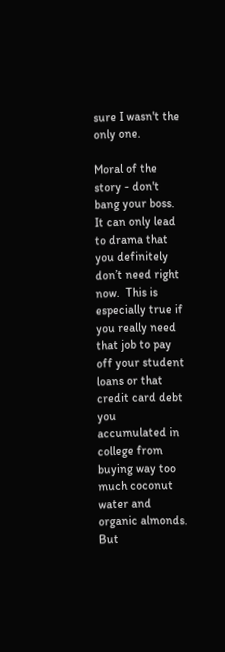sure I wasn't the only one.

Moral of the story - don't bang your boss.  It can only lead to drama that you definitely don’t need right now.  This is especially true if you really need that job to pay off your student loans or that credit card debt you accumulated in college from buying way too much coconut water and organic almonds. But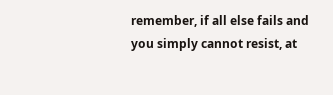remember, if all else fails and you simply cannot resist, at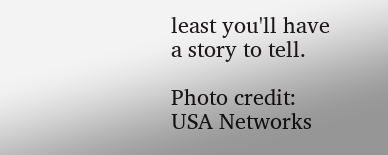least you'll have a story to tell.

Photo credit: USA Networks